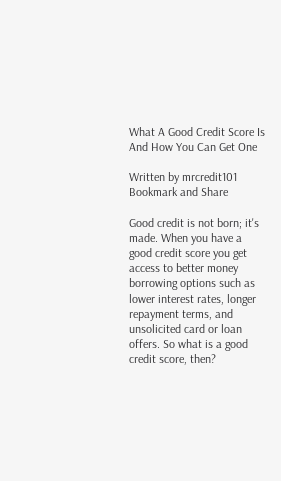What A Good Credit Score Is And How You Can Get One

Written by mrcredit101
Bookmark and Share

Good credit is not born; it's made. When you have a good credit score you get access to better money borrowing options such as lower interest rates, longer repayment terms, and unsolicited card or loan offers. So what is a good credit score, then?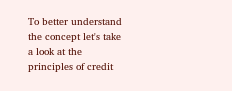To better understand the concept let's take a look at the principles of credit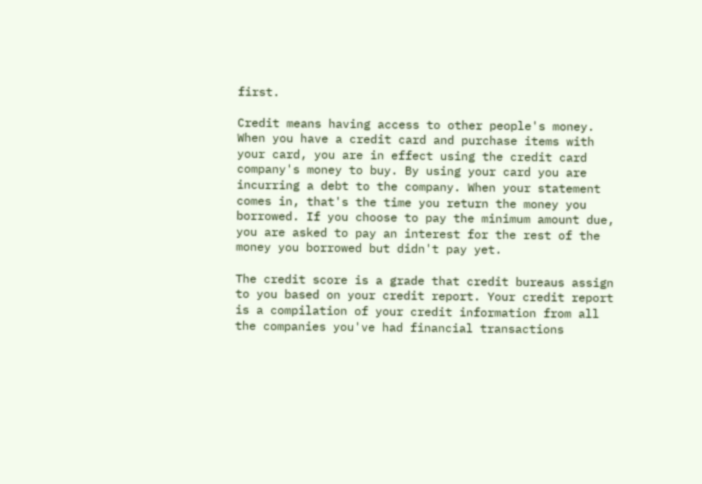first.

Credit means having access to other people's money. When you have a credit card and purchase items with your card, you are in effect using the credit card company's money to buy. By using your card you are incurring a debt to the company. When your statement comes in, that's the time you return the money you borrowed. If you choose to pay the minimum amount due, you are asked to pay an interest for the rest of the money you borrowed but didn't pay yet.

The credit score is a grade that credit bureaus assign to you based on your credit report. Your credit report is a compilation of your credit information from all the companies you've had financial transactions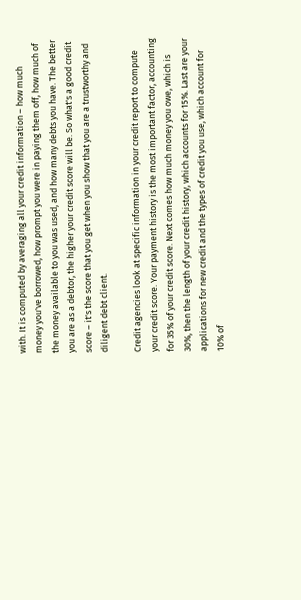with. It is computed by averaging all your credit information – how much money you've borrowed, how prompt you were in paying them off, how much of the money available to you was used, and how many debts you have. The better you are as a debtor, the higher your credit score will be. So what's a good credit score – it's the score that you get when you show that you are a trustworthy and diligent debt client.

Credit agencies look at specific information in your credit report to compute your credit score. Your payment history is the most important factor, accounting for 35% of your credit score. Next comes how much money you owe, which is 30%, then the length of your credit history, which accounts for 15%. Last are your applications for new credit and the types of credit you use, which account for 10% of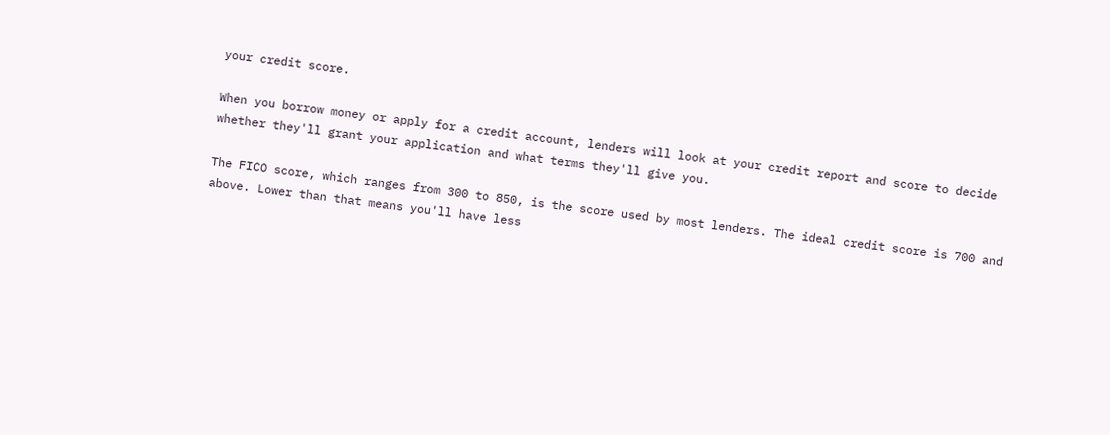your credit score.

When you borrow money or apply for a credit account, lenders will look at your credit report and score to decide whether they'll grant your application and what terms they'll give you.

The FICO score, which ranges from 300 to 850, is the score used by most lenders. The ideal credit score is 700 and above. Lower than that means you'll have less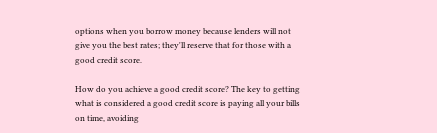options when you borrow money because lenders will not give you the best rates; they'll reserve that for those with a good credit score.

How do you achieve a good credit score? The key to getting what is considered a good credit score is paying all your bills on time, avoiding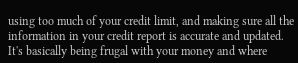using too much of your credit limit, and making sure all the information in your credit report is accurate and updated. It's basically being frugal with your money and where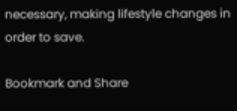necessary, making lifestyle changes in order to save.

Bookmark and Share